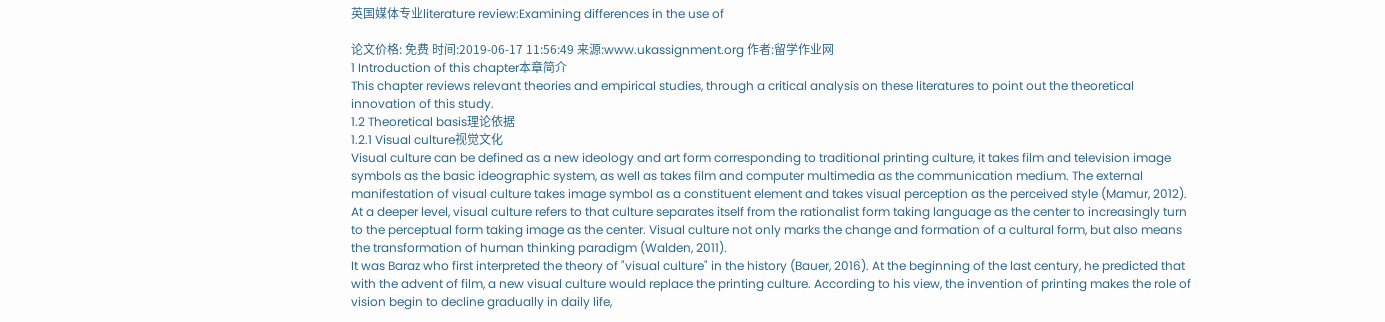英国媒体专业literature review:Examining differences in the use of

论文价格: 免费 时间:2019-06-17 11:56:49 来源:www.ukassignment.org 作者:留学作业网
1 Introduction of this chapter本章简介
This chapter reviews relevant theories and empirical studies, through a critical analysis on these literatures to point out the theoretical innovation of this study.
1.2 Theoretical basis理论依据
1.2.1 Visual culture视觉文化
Visual culture can be defined as a new ideology and art form corresponding to traditional printing culture, it takes film and television image symbols as the basic ideographic system, as well as takes film and computer multimedia as the communication medium. The external manifestation of visual culture takes image symbol as a constituent element and takes visual perception as the perceived style (Mamur, 2012). At a deeper level, visual culture refers to that culture separates itself from the rationalist form taking language as the center to increasingly turn to the perceptual form taking image as the center. Visual culture not only marks the change and formation of a cultural form, but also means the transformation of human thinking paradigm (Walden, 2011).
It was Baraz who first interpreted the theory of "visual culture" in the history (Bauer, 2016). At the beginning of the last century, he predicted that with the advent of film, a new visual culture would replace the printing culture. According to his view, the invention of printing makes the role of vision begin to decline gradually in daily life,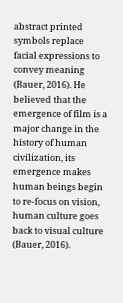abstract printed symbols replace facial expressions to convey meaning (Bauer, 2016). He believed that the emergence of film is a major change in the history of human civilization, its emergence makes human beings begin to re-focus on vision, human culture goes back to visual culture (Bauer, 2016).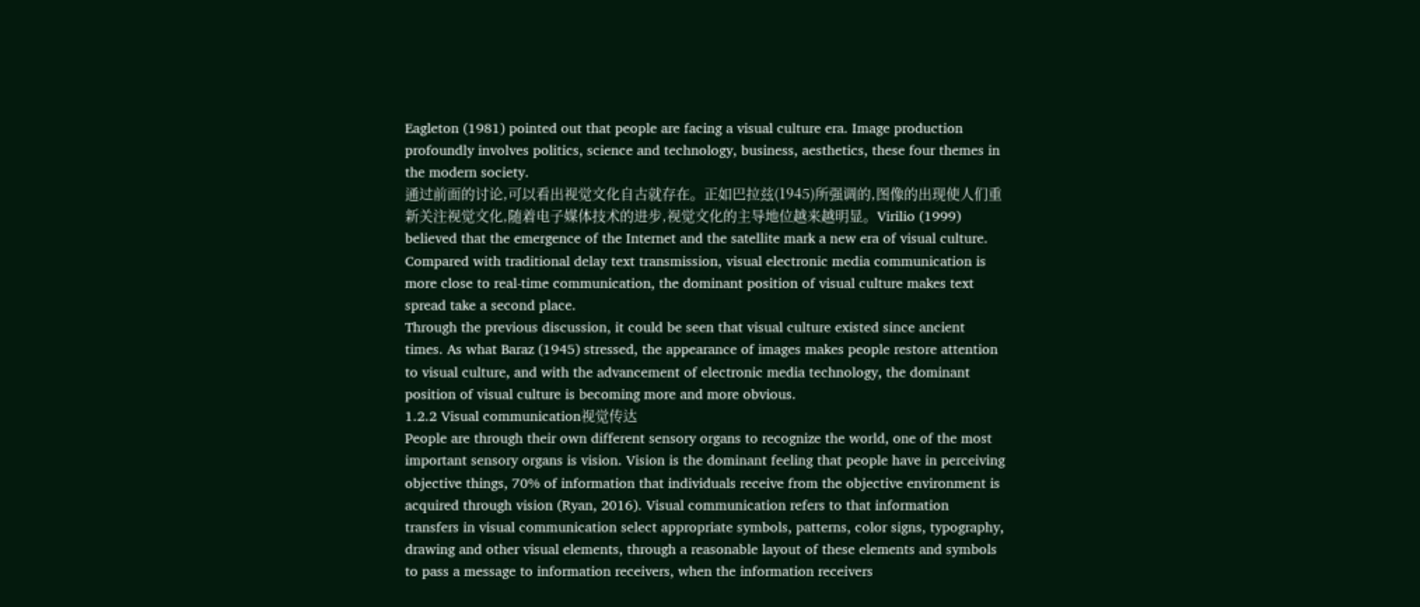Eagleton (1981) pointed out that people are facing a visual culture era. Image production profoundly involves politics, science and technology, business, aesthetics, these four themes in the modern society.
通过前面的讨论,可以看出视觉文化自古就存在。正如巴拉兹(1945)所强调的,图像的出现使人们重新关注视觉文化,随着电子媒体技术的进步,视觉文化的主导地位越来越明显。Virilio (1999) believed that the emergence of the Internet and the satellite mark a new era of visual culture. Compared with traditional delay text transmission, visual electronic media communication is more close to real-time communication, the dominant position of visual culture makes text spread take a second place.
Through the previous discussion, it could be seen that visual culture existed since ancient times. As what Baraz (1945) stressed, the appearance of images makes people restore attention to visual culture, and with the advancement of electronic media technology, the dominant position of visual culture is becoming more and more obvious.
1.2.2 Visual communication视觉传达
People are through their own different sensory organs to recognize the world, one of the most important sensory organs is vision. Vision is the dominant feeling that people have in perceiving objective things, 70% of information that individuals receive from the objective environment is acquired through vision (Ryan, 2016). Visual communication refers to that information transfers in visual communication select appropriate symbols, patterns, color signs, typography, drawing and other visual elements, through a reasonable layout of these elements and symbols to pass a message to information receivers, when the information receivers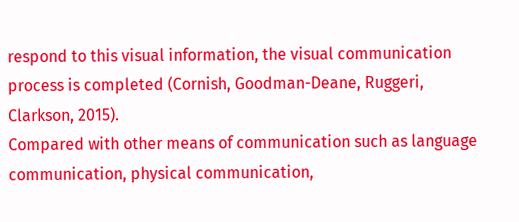respond to this visual information, the visual communication process is completed (Cornish, Goodman-Deane, Ruggeri, Clarkson, 2015).
Compared with other means of communication such as language communication, physical communication,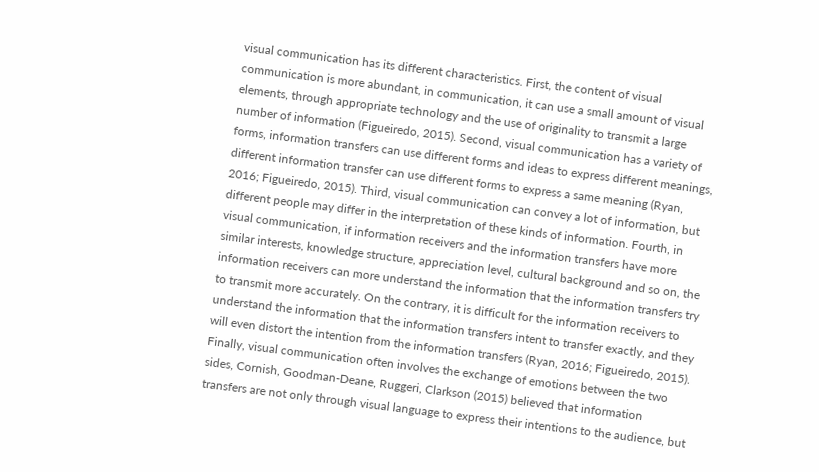visual communication has its different characteristics. First, the content of visual communication is more abundant, in communication, it can use a small amount of visual elements, through appropriate technology and the use of originality to transmit a large number of information (Figueiredo, 2015). Second, visual communication has a variety of forms, information transfers can use different forms and ideas to express different meanings, different information transfer can use different forms to express a same meaning (Ryan, 2016; Figueiredo, 2015). Third, visual communication can convey a lot of information, but different people may differ in the interpretation of these kinds of information. Fourth, in visual communication, if information receivers and the information transfers have more similar interests, knowledge structure, appreciation level, cultural background and so on, the information receivers can more understand the information that the information transfers try to transmit more accurately. On the contrary, it is difficult for the information receivers to understand the information that the information transfers intent to transfer exactly, and they will even distort the intention from the information transfers (Ryan, 2016; Figueiredo, 2015).  Finally, visual communication often involves the exchange of emotions between the two sides, Cornish, Goodman-Deane, Ruggeri, Clarkson (2015) believed that information transfers are not only through visual language to express their intentions to the audience, but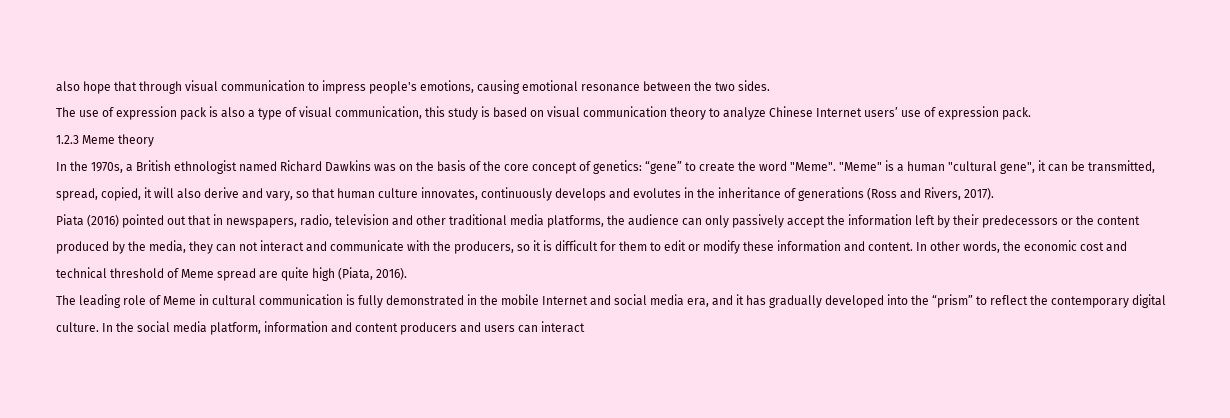also hope that through visual communication to impress people's emotions, causing emotional resonance between the two sides.
The use of expression pack is also a type of visual communication, this study is based on visual communication theory to analyze Chinese Internet users’ use of expression pack.
1.2.3 Meme theory
In the 1970s, a British ethnologist named Richard Dawkins was on the basis of the core concept of genetics: “gene” to create the word "Meme". "Meme" is a human "cultural gene", it can be transmitted, spread, copied, it will also derive and vary, so that human culture innovates, continuously develops and evolutes in the inheritance of generations (Ross and Rivers, 2017).
Piata (2016) pointed out that in newspapers, radio, television and other traditional media platforms, the audience can only passively accept the information left by their predecessors or the content produced by the media, they can not interact and communicate with the producers, so it is difficult for them to edit or modify these information and content. In other words, the economic cost and technical threshold of Meme spread are quite high (Piata, 2016).
The leading role of Meme in cultural communication is fully demonstrated in the mobile Internet and social media era, and it has gradually developed into the “prism” to reflect the contemporary digital culture. In the social media platform, information and content producers and users can interact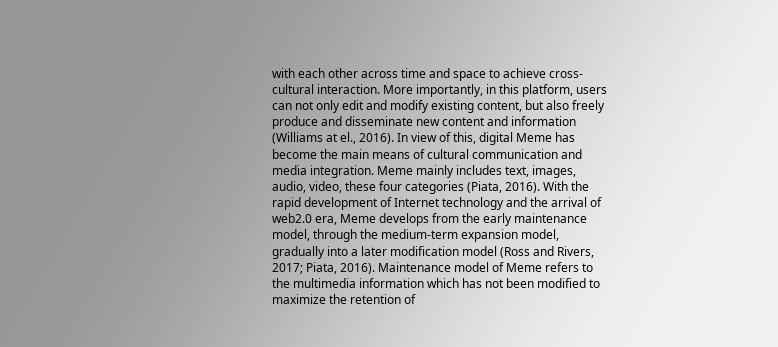with each other across time and space to achieve cross-cultural interaction. More importantly, in this platform, users can not only edit and modify existing content, but also freely produce and disseminate new content and information (Williams at el., 2016). In view of this, digital Meme has become the main means of cultural communication and media integration. Meme mainly includes text, images, audio, video, these four categories (Piata, 2016). With the rapid development of Internet technology and the arrival of web2.0 era, Meme develops from the early maintenance model, through the medium-term expansion model, gradually into a later modification model (Ross and Rivers, 2017; Piata, 2016). Maintenance model of Meme refers to the multimedia information which has not been modified to maximize the retention of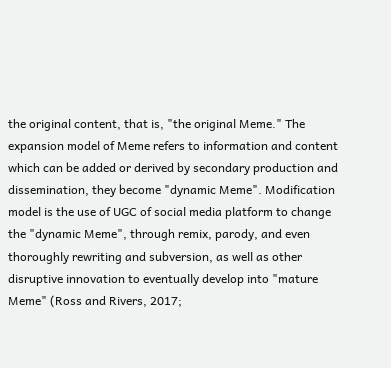the original content, that is, "the original Meme." The expansion model of Meme refers to information and content which can be added or derived by secondary production and dissemination, they become "dynamic Meme". Modification model is the use of UGC of social media platform to change the "dynamic Meme", through remix, parody, and even thoroughly rewriting and subversion, as well as other disruptive innovation to eventually develop into "mature Meme" (Ross and Rivers, 2017;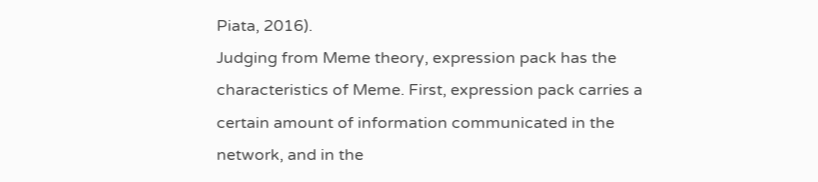Piata, 2016).
Judging from Meme theory, expression pack has the characteristics of Meme. First, expression pack carries a certain amount of information communicated in the network, and in the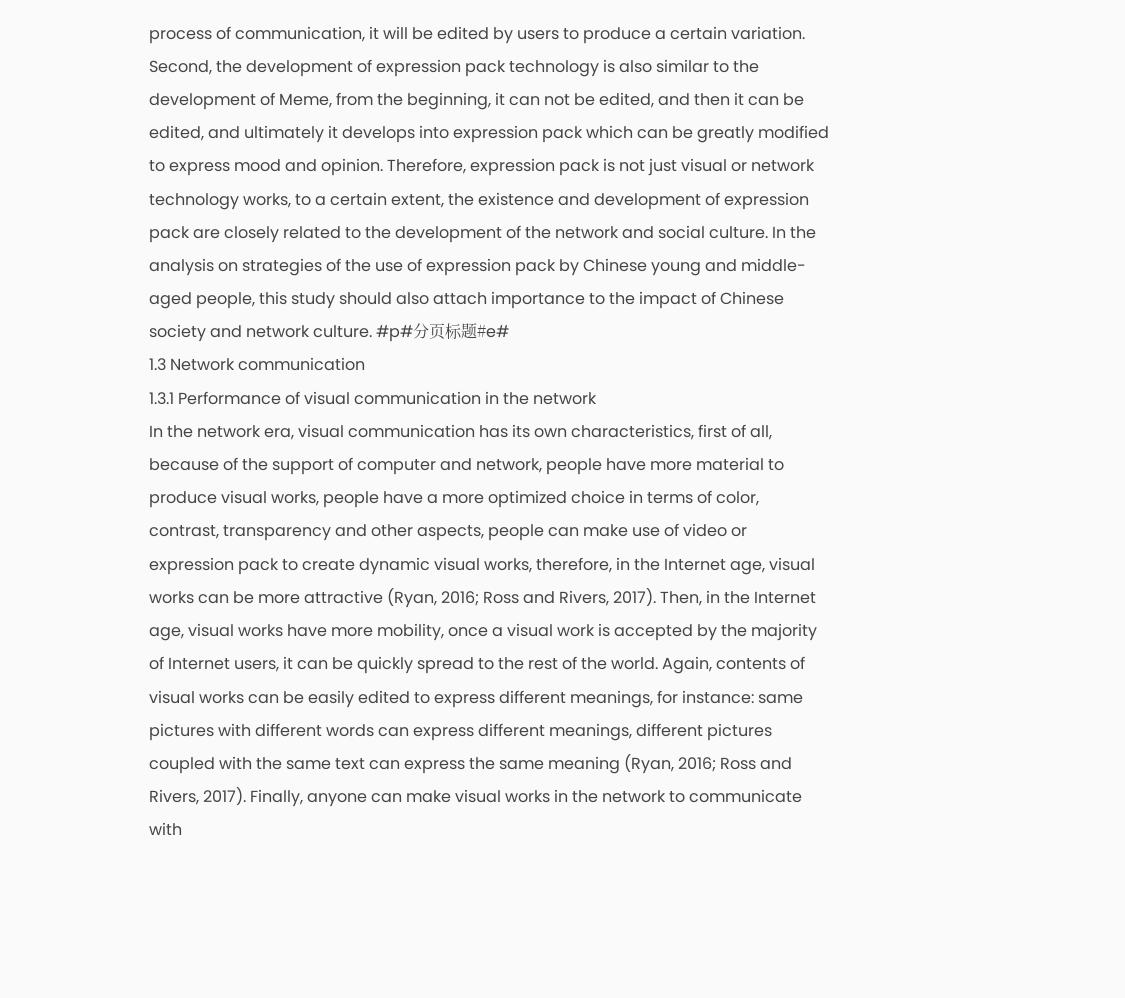process of communication, it will be edited by users to produce a certain variation. Second, the development of expression pack technology is also similar to the development of Meme, from the beginning, it can not be edited, and then it can be edited, and ultimately it develops into expression pack which can be greatly modified to express mood and opinion. Therefore, expression pack is not just visual or network technology works, to a certain extent, the existence and development of expression pack are closely related to the development of the network and social culture. In the analysis on strategies of the use of expression pack by Chinese young and middle-aged people, this study should also attach importance to the impact of Chinese society and network culture. #p#分页标题#e#
1.3 Network communication
1.3.1 Performance of visual communication in the network
In the network era, visual communication has its own characteristics, first of all, because of the support of computer and network, people have more material to produce visual works, people have a more optimized choice in terms of color, contrast, transparency and other aspects, people can make use of video or expression pack to create dynamic visual works, therefore, in the Internet age, visual works can be more attractive (Ryan, 2016; Ross and Rivers, 2017). Then, in the Internet age, visual works have more mobility, once a visual work is accepted by the majority of Internet users, it can be quickly spread to the rest of the world. Again, contents of visual works can be easily edited to express different meanings, for instance: same pictures with different words can express different meanings, different pictures coupled with the same text can express the same meaning (Ryan, 2016; Ross and Rivers, 2017). Finally, anyone can make visual works in the network to communicate with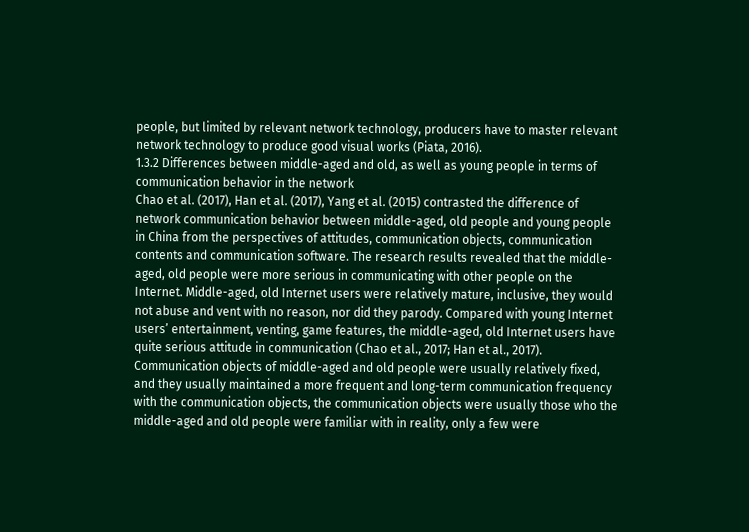people, but limited by relevant network technology, producers have to master relevant network technology to produce good visual works (Piata, 2016).
1.3.2 Differences between middle-aged and old, as well as young people in terms of communication behavior in the network
Chao et al. (2017), Han et al. (2017), Yang et al. (2015) contrasted the difference of network communication behavior between middle-aged, old people and young people in China from the perspectives of attitudes, communication objects, communication contents and communication software. The research results revealed that the middle-aged, old people were more serious in communicating with other people on the Internet. Middle-aged, old Internet users were relatively mature, inclusive, they would not abuse and vent with no reason, nor did they parody. Compared with young Internet users’ entertainment, venting, game features, the middle-aged, old Internet users have quite serious attitude in communication (Chao et al., 2017; Han et al., 2017).
Communication objects of middle-aged and old people were usually relatively fixed, and they usually maintained a more frequent and long-term communication frequency with the communication objects, the communication objects were usually those who the middle-aged and old people were familiar with in reality, only a few were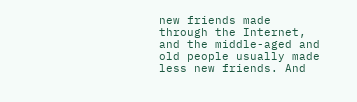new friends made through the Internet, and the middle-aged and old people usually made less new friends. And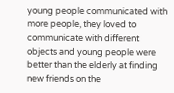young people communicated with more people, they loved to communicate with different objects and young people were better than the elderly at finding new friends on the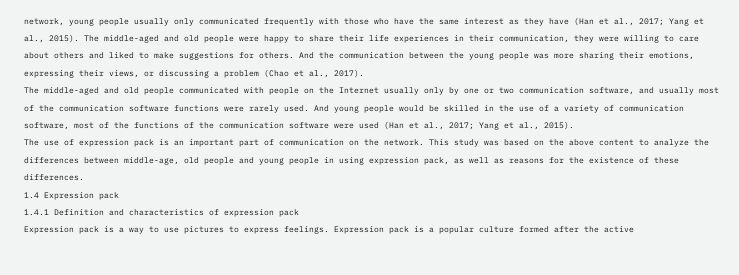network, young people usually only communicated frequently with those who have the same interest as they have (Han et al., 2017; Yang et al., 2015). The middle-aged and old people were happy to share their life experiences in their communication, they were willing to care about others and liked to make suggestions for others. And the communication between the young people was more sharing their emotions, expressing their views, or discussing a problem (Chao et al., 2017).
The middle-aged and old people communicated with people on the Internet usually only by one or two communication software, and usually most of the communication software functions were rarely used. And young people would be skilled in the use of a variety of communication software, most of the functions of the communication software were used (Han et al., 2017; Yang et al., 2015).
The use of expression pack is an important part of communication on the network. This study was based on the above content to analyze the differences between middle-age, old people and young people in using expression pack, as well as reasons for the existence of these differences.
1.4 Expression pack
1.4.1 Definition and characteristics of expression pack
Expression pack is a way to use pictures to express feelings. Expression pack is a popular culture formed after the active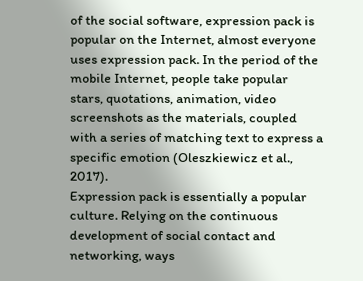of the social software, expression pack is popular on the Internet, almost everyone uses expression pack. In the period of the mobile Internet, people take popular stars, quotations, animation, video screenshots as the materials, coupled with a series of matching text to express a specific emotion (Oleszkiewicz et al., 2017).
Expression pack is essentially a popular culture. Relying on the continuous development of social contact and networking, ways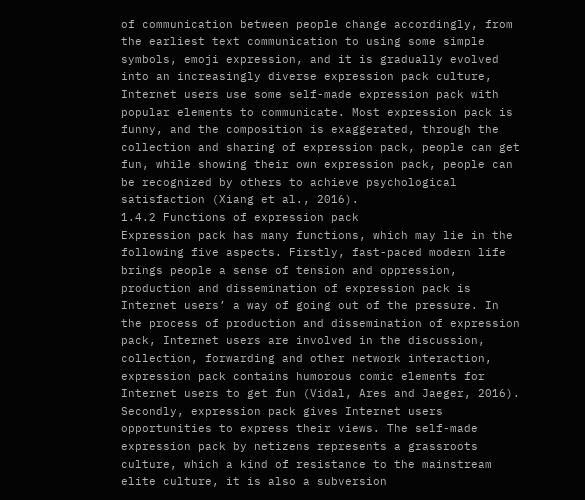of communication between people change accordingly, from the earliest text communication to using some simple symbols, emoji expression, and it is gradually evolved into an increasingly diverse expression pack culture, Internet users use some self-made expression pack with popular elements to communicate. Most expression pack is funny, and the composition is exaggerated, through the collection and sharing of expression pack, people can get fun, while showing their own expression pack, people can be recognized by others to achieve psychological satisfaction (Xiang et al., 2016).
1.4.2 Functions of expression pack
Expression pack has many functions, which may lie in the following five aspects. Firstly, fast-paced modern life brings people a sense of tension and oppression, production and dissemination of expression pack is Internet users’ a way of going out of the pressure. In the process of production and dissemination of expression pack, Internet users are involved in the discussion, collection, forwarding and other network interaction, expression pack contains humorous comic elements for Internet users to get fun (Vidal, Ares and Jaeger, 2016). Secondly, expression pack gives Internet users opportunities to express their views. The self-made expression pack by netizens represents a grassroots culture, which a kind of resistance to the mainstream elite culture, it is also a subversion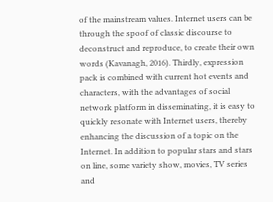of the mainstream values. Internet users can be through the spoof of classic discourse to deconstruct and reproduce, to create their own words (Kavanagh, 2016). Thirdly, expression pack is combined with current hot events and characters, with the advantages of social network platform in disseminating, it is easy to quickly resonate with Internet users, thereby enhancing the discussion of a topic on the Internet. In addition to popular stars and stars on line, some variety show, movies, TV series and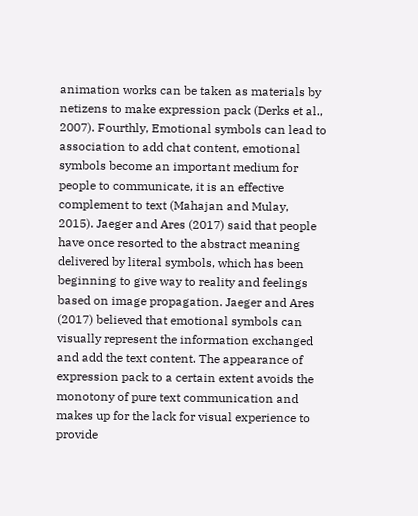animation works can be taken as materials by netizens to make expression pack (Derks et al., 2007). Fourthly, Emotional symbols can lead to association to add chat content, emotional symbols become an important medium for people to communicate, it is an effective complement to text (Mahajan and Mulay, 2015). Jaeger and Ares (2017) said that people have once resorted to the abstract meaning delivered by literal symbols, which has been beginning to give way to reality and feelings based on image propagation. Jaeger and Ares (2017) believed that emotional symbols can visually represent the information exchanged and add the text content. The appearance of expression pack to a certain extent avoids the monotony of pure text communication and makes up for the lack for visual experience to provide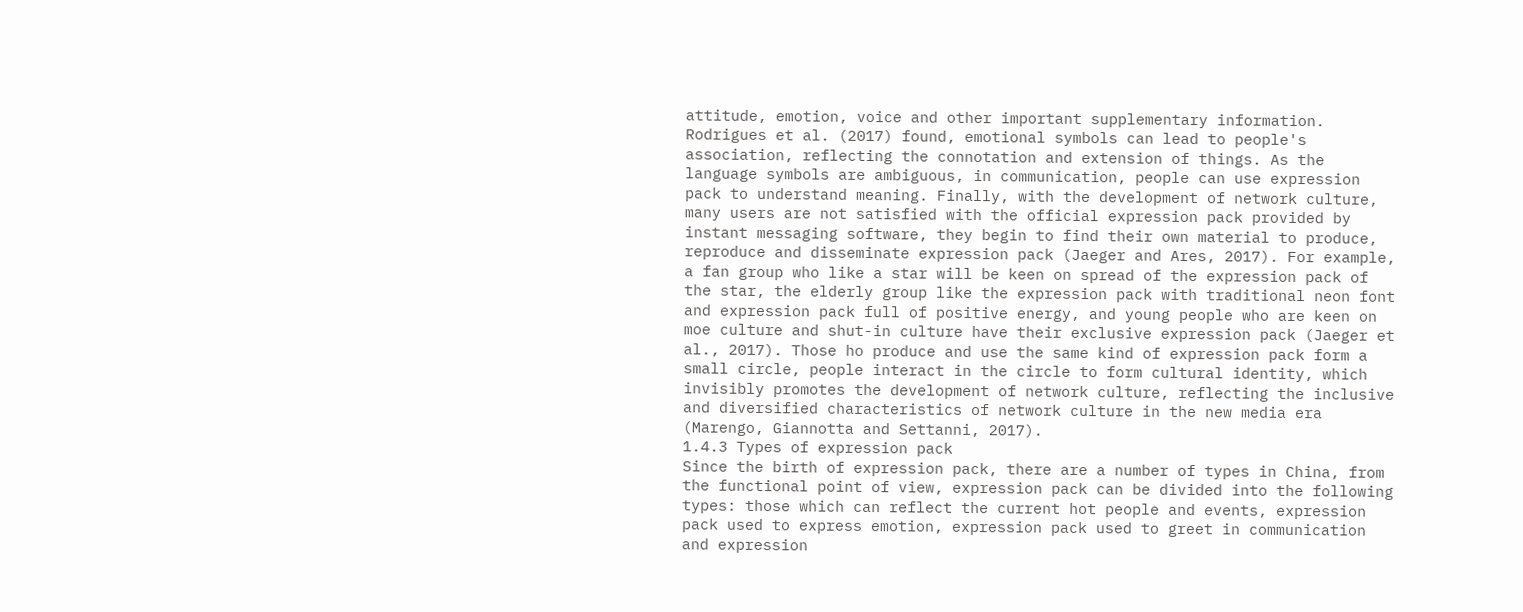attitude, emotion, voice and other important supplementary information. Rodrigues et al. (2017) found, emotional symbols can lead to people's association, reflecting the connotation and extension of things. As the language symbols are ambiguous, in communication, people can use expression pack to understand meaning. Finally, with the development of network culture, many users are not satisfied with the official expression pack provided by instant messaging software, they begin to find their own material to produce, reproduce and disseminate expression pack (Jaeger and Ares, 2017). For example, a fan group who like a star will be keen on spread of the expression pack of the star, the elderly group like the expression pack with traditional neon font and expression pack full of positive energy, and young people who are keen on moe culture and shut-in culture have their exclusive expression pack (Jaeger et al., 2017). Those ho produce and use the same kind of expression pack form a small circle, people interact in the circle to form cultural identity, which invisibly promotes the development of network culture, reflecting the inclusive and diversified characteristics of network culture in the new media era (Marengo, Giannotta and Settanni, 2017).
1.4.3 Types of expression pack
Since the birth of expression pack, there are a number of types in China, from the functional point of view, expression pack can be divided into the following types: those which can reflect the current hot people and events, expression pack used to express emotion, expression pack used to greet in communication and expression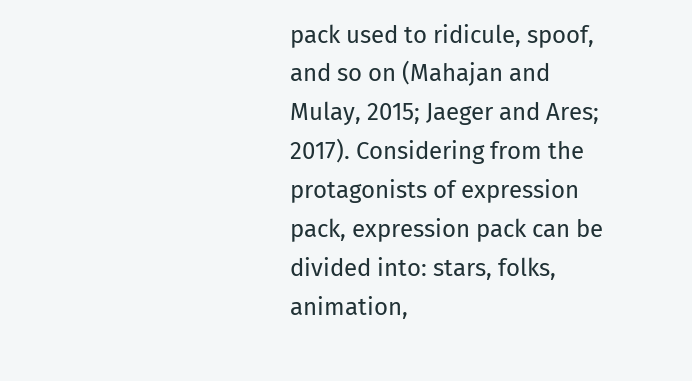pack used to ridicule, spoof, and so on (Mahajan and Mulay, 2015; Jaeger and Ares; 2017). Considering from the protagonists of expression pack, expression pack can be divided into: stars, folks, animation,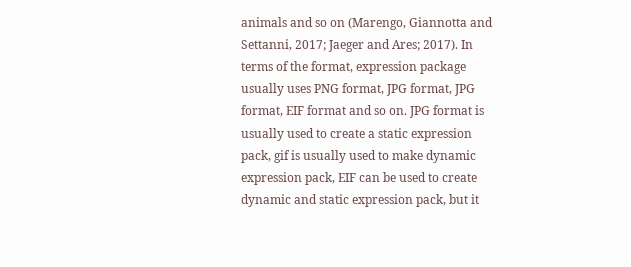animals and so on (Marengo, Giannotta and Settanni, 2017; Jaeger and Ares; 2017). In terms of the format, expression package usually uses PNG format, JPG format, JPG format, EIF format and so on. JPG format is usually used to create a static expression pack, gif is usually used to make dynamic expression pack, EIF can be used to create dynamic and static expression pack, but it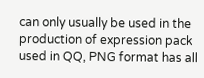can only usually be used in the production of expression pack used in QQ, PNG format has all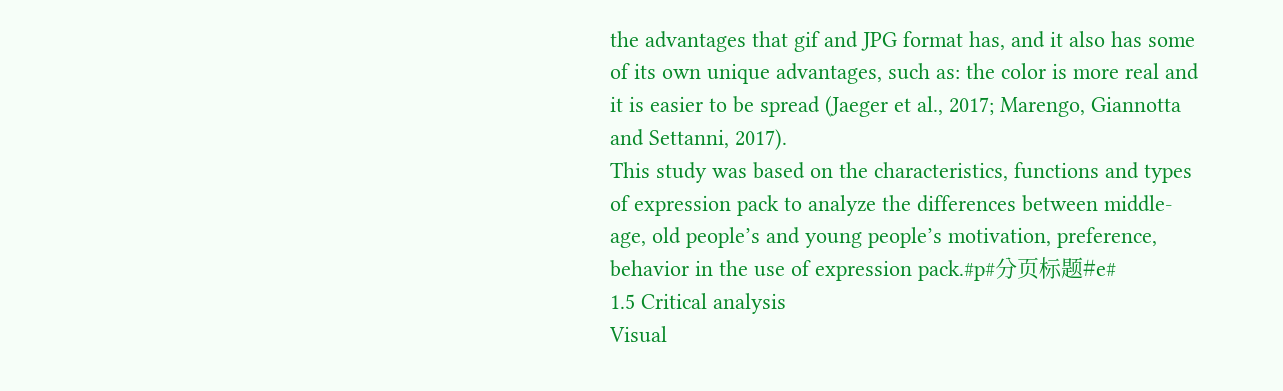the advantages that gif and JPG format has, and it also has some of its own unique advantages, such as: the color is more real and it is easier to be spread (Jaeger et al., 2017; Marengo, Giannotta and Settanni, 2017).
This study was based on the characteristics, functions and types of expression pack to analyze the differences between middle-age, old people’s and young people’s motivation, preference, behavior in the use of expression pack.#p#分页标题#e#
1.5 Critical analysis
Visual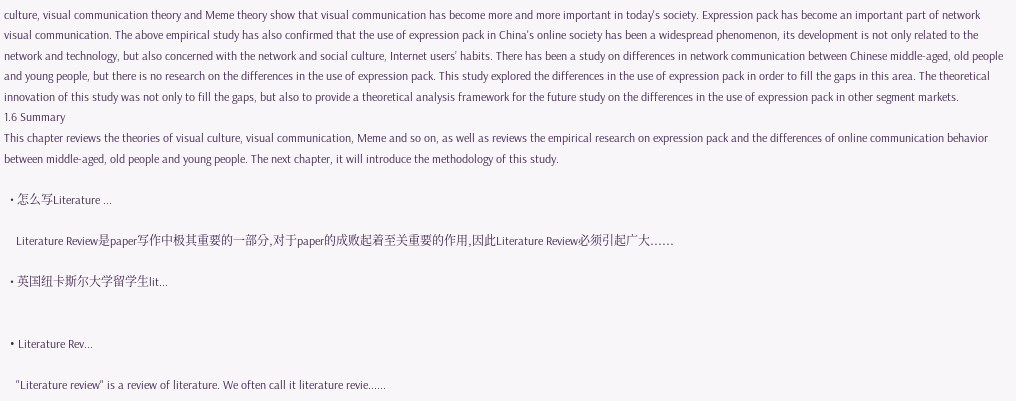culture, visual communication theory and Meme theory show that visual communication has become more and more important in today's society. Expression pack has become an important part of network visual communication. The above empirical study has also confirmed that the use of expression pack in China's online society has been a widespread phenomenon, its development is not only related to the network and technology, but also concerned with the network and social culture, Internet users’ habits. There has been a study on differences in network communication between Chinese middle-aged, old people and young people, but there is no research on the differences in the use of expression pack. This study explored the differences in the use of expression pack in order to fill the gaps in this area. The theoretical innovation of this study was not only to fill the gaps, but also to provide a theoretical analysis framework for the future study on the differences in the use of expression pack in other segment markets.
1.6 Summary
This chapter reviews the theories of visual culture, visual communication, Meme and so on, as well as reviews the empirical research on expression pack and the differences of online communication behavior between middle-aged, old people and young people. The next chapter, it will introduce the methodology of this study.

  • 怎么写Literature ...

    Literature Review是paper写作中极其重要的一部分,对于paper的成败起着至关重要的作用,因此Literature Review必须引起广大......

  • 英国纽卡斯尔大学留学生lit...


  • Literature Rev...

    "Literature review" is a review of literature. We often call it literature revie......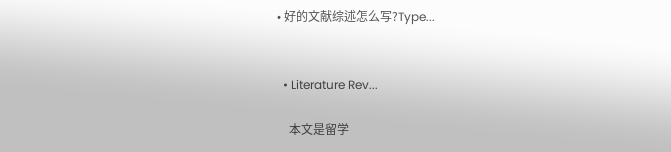• 好的文献综述怎么写?Type...


  • Literature Rev...

    本文是留学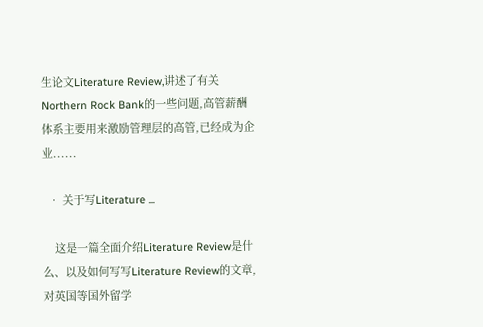生论文Literature Review,讲述了有关Northern Rock Bank的一些问题,高管薪酬体系主要用来激励管理层的高管,已经成为企业......

  • 关于写Literature ...

    这是一篇全面介绍Literature Review是什么、以及如何写写Literature Review的文章,对英国等国外留学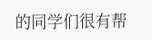的同学们很有帮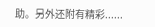助。另外还附有精彩......